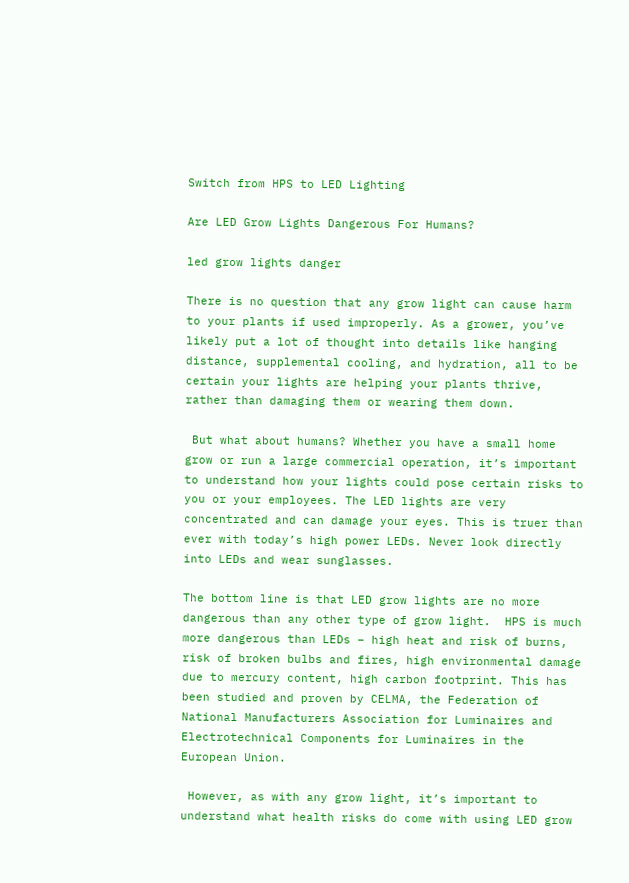Switch from HPS to LED Lighting

Are LED Grow Lights Dangerous For Humans?

led grow lights danger

There is no question that any grow light can cause harm to your plants if used improperly. As a grower, you’ve likely put a lot of thought into details like hanging distance, supplemental cooling, and hydration, all to be certain your lights are helping your plants thrive, rather than damaging them or wearing them down.

 But what about humans? Whether you have a small home grow or run a large commercial operation, it’s important to understand how your lights could pose certain risks to you or your employees. The LED lights are very concentrated and can damage your eyes. This is truer than ever with today’s high power LEDs. Never look directly into LEDs and wear sunglasses.

The bottom line is that LED grow lights are no more dangerous than any other type of grow light.  HPS is much more dangerous than LEDs – high heat and risk of burns, risk of broken bulbs and fires, high environmental damage due to mercury content, high carbon footprint. This has been studied and proven by CELMA, the Federation of National Manufacturers Association for Luminaires and Electrotechnical Components for Luminaires in the European Union.

 However, as with any grow light, it’s important to understand what health risks do come with using LED grow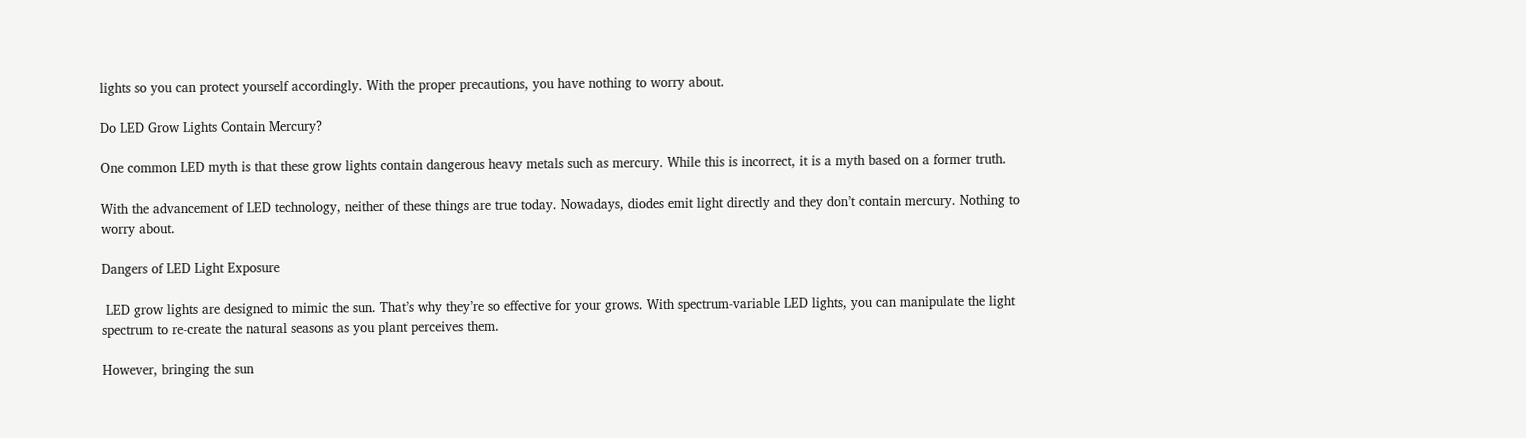lights so you can protect yourself accordingly. With the proper precautions, you have nothing to worry about.

Do LED Grow Lights Contain Mercury?

One common LED myth is that these grow lights contain dangerous heavy metals such as mercury. While this is incorrect, it is a myth based on a former truth.

With the advancement of LED technology, neither of these things are true today. Nowadays, diodes emit light directly and they don’t contain mercury. Nothing to worry about.

Dangers of LED Light Exposure

 LED grow lights are designed to mimic the sun. That’s why they’re so effective for your grows. With spectrum-variable LED lights, you can manipulate the light spectrum to re-create the natural seasons as you plant perceives them.

However, bringing the sun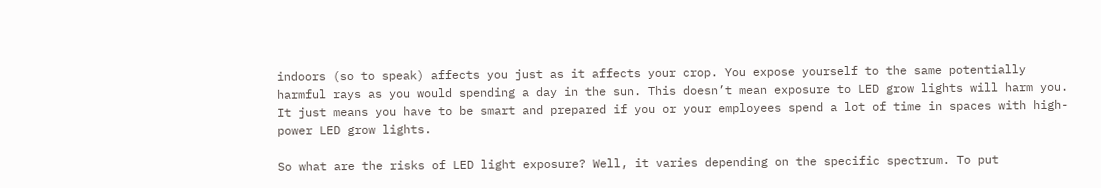indoors (so to speak) affects you just as it affects your crop. You expose yourself to the same potentially harmful rays as you would spending a day in the sun. This doesn’t mean exposure to LED grow lights will harm you. It just means you have to be smart and prepared if you or your employees spend a lot of time in spaces with high-power LED grow lights.

So what are the risks of LED light exposure? Well, it varies depending on the specific spectrum. To put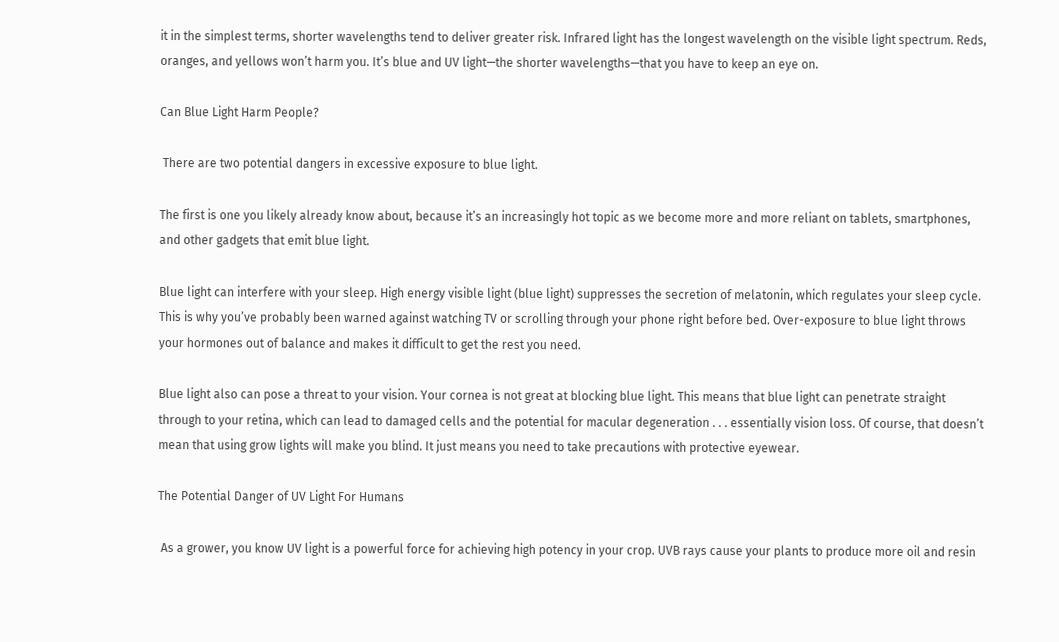it in the simplest terms, shorter wavelengths tend to deliver greater risk. Infrared light has the longest wavelength on the visible light spectrum. Reds, oranges, and yellows won’t harm you. It’s blue and UV light—the shorter wavelengths—that you have to keep an eye on.

Can Blue Light Harm People?

 There are two potential dangers in excessive exposure to blue light.

The first is one you likely already know about, because it’s an increasingly hot topic as we become more and more reliant on tablets, smartphones, and other gadgets that emit blue light.

Blue light can interfere with your sleep. High energy visible light (blue light) suppresses the secretion of melatonin, which regulates your sleep cycle. This is why you’ve probably been warned against watching TV or scrolling through your phone right before bed. Over-exposure to blue light throws your hormones out of balance and makes it difficult to get the rest you need.

Blue light also can pose a threat to your vision. Your cornea is not great at blocking blue light. This means that blue light can penetrate straight through to your retina, which can lead to damaged cells and the potential for macular degeneration . . . essentially vision loss. Of course, that doesn’t mean that using grow lights will make you blind. It just means you need to take precautions with protective eyewear.

The Potential Danger of UV Light For Humans

 As a grower, you know UV light is a powerful force for achieving high potency in your crop. UVB rays cause your plants to produce more oil and resin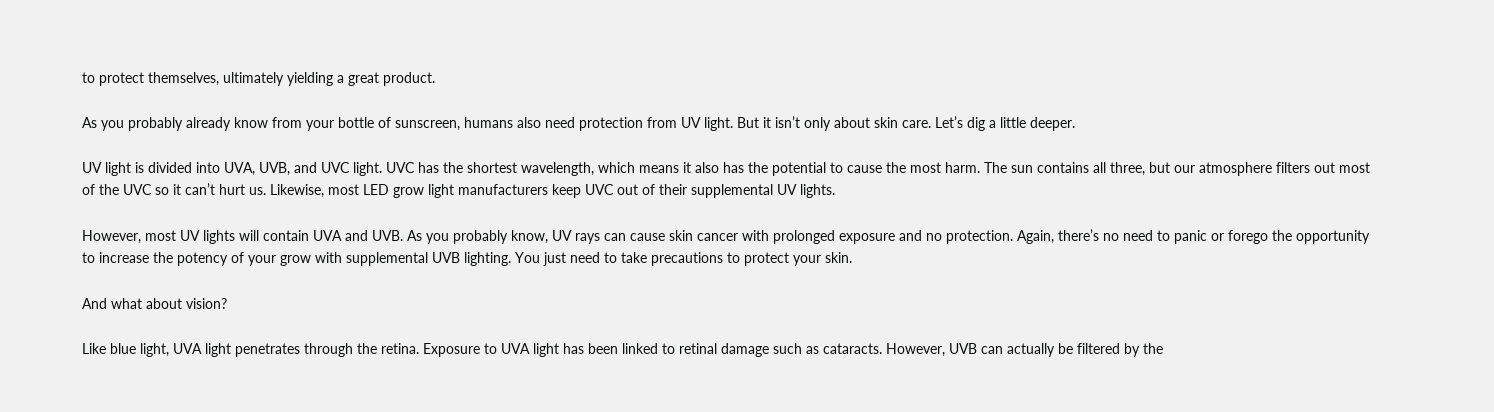to protect themselves, ultimately yielding a great product.

As you probably already know from your bottle of sunscreen, humans also need protection from UV light. But it isn’t only about skin care. Let’s dig a little deeper.

UV light is divided into UVA, UVB, and UVC light. UVC has the shortest wavelength, which means it also has the potential to cause the most harm. The sun contains all three, but our atmosphere filters out most of the UVC so it can’t hurt us. Likewise, most LED grow light manufacturers keep UVC out of their supplemental UV lights.

However, most UV lights will contain UVA and UVB. As you probably know, UV rays can cause skin cancer with prolonged exposure and no protection. Again, there’s no need to panic or forego the opportunity to increase the potency of your grow with supplemental UVB lighting. You just need to take precautions to protect your skin.

And what about vision?

Like blue light, UVA light penetrates through the retina. Exposure to UVA light has been linked to retinal damage such as cataracts. However, UVB can actually be filtered by the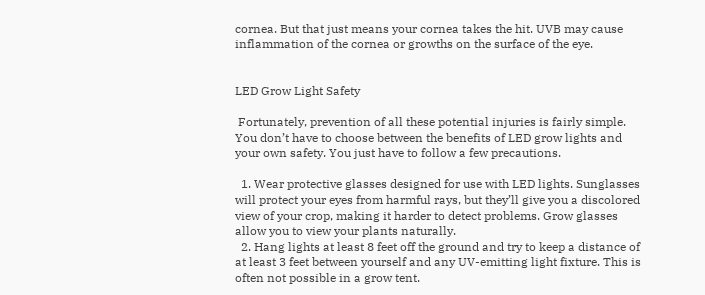cornea. But that just means your cornea takes the hit. UVB may cause inflammation of the cornea or growths on the surface of the eye.


LED Grow Light Safety

 Fortunately, prevention of all these potential injuries is fairly simple. You don’t have to choose between the benefits of LED grow lights and your own safety. You just have to follow a few precautions.

  1. Wear protective glasses designed for use with LED lights. Sunglasses will protect your eyes from harmful rays, but they’ll give you a discolored view of your crop, making it harder to detect problems. Grow glasses allow you to view your plants naturally.
  2. Hang lights at least 8 feet off the ground and try to keep a distance of at least 3 feet between yourself and any UV-emitting light fixture. This is often not possible in a grow tent.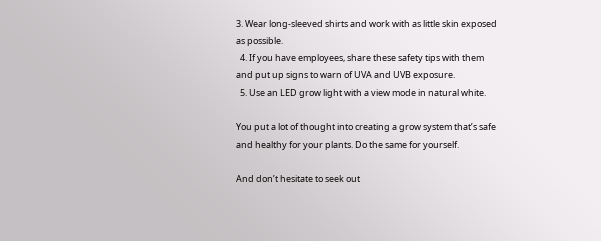3. Wear long-sleeved shirts and work with as little skin exposed as possible.
  4. If you have employees, share these safety tips with them and put up signs to warn of UVA and UVB exposure.
  5. Use an LED grow light with a view mode in natural white.

You put a lot of thought into creating a grow system that’s safe and healthy for your plants. Do the same for yourself.

And don’t hesitate to seek out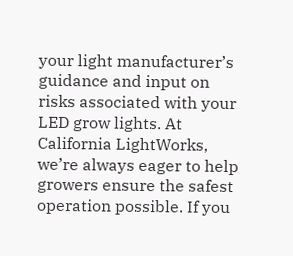your light manufacturer’s guidance and input on risks associated with your LED grow lights. At California LightWorks, we’re always eager to help growers ensure the safest operation possible. If you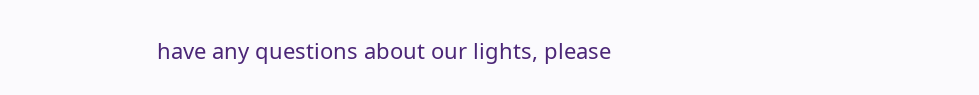have any questions about our lights, please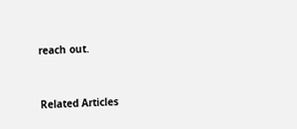reach out.


Related Articles